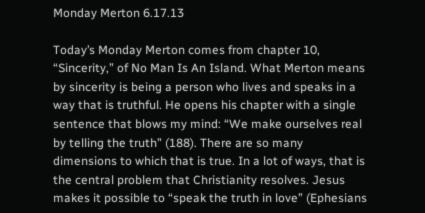Monday Merton 6.17.13

Today’s Monday Merton comes from chapter 10, “Sincerity,” of No Man Is An Island. What Merton means by sincerity is being a person who lives and speaks in a way that is truthful. He opens his chapter with a single sentence that blows my mind: “We make ourselves real by telling the truth” (188). There are so many dimensions to which that is true. In a lot of ways, that is the central problem that Christianity resolves. Jesus makes it possible to “speak the truth in love” (Ephesians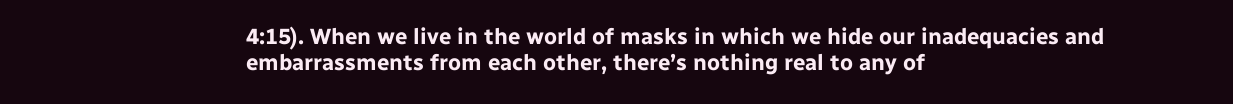4:15). When we live in the world of masks in which we hide our inadequacies and embarrassments from each other, there’s nothing real to any of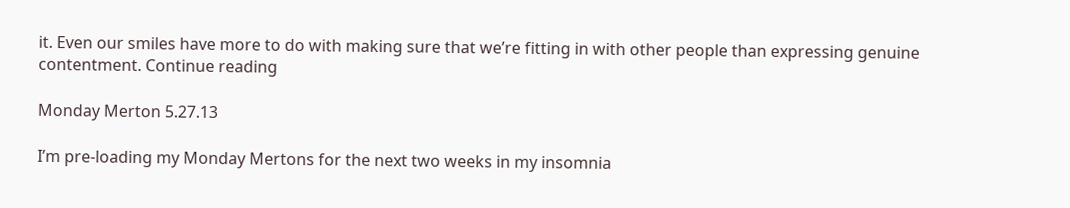it. Even our smiles have more to do with making sure that we’re fitting in with other people than expressing genuine contentment. Continue reading

Monday Merton 5.27.13

I’m pre-loading my Monday Mertons for the next two weeks in my insomnia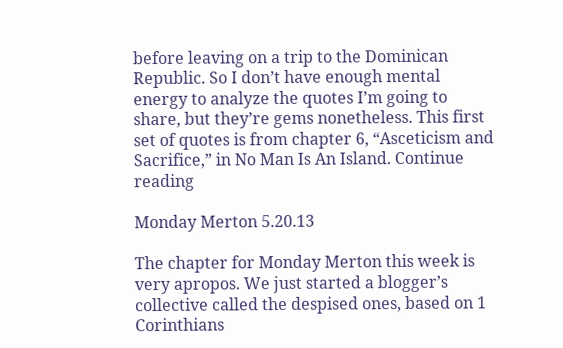before leaving on a trip to the Dominican Republic. So I don’t have enough mental energy to analyze the quotes I’m going to share, but they’re gems nonetheless. This first set of quotes is from chapter 6, “Asceticism and Sacrifice,” in No Man Is An Island. Continue reading

Monday Merton 5.20.13

The chapter for Monday Merton this week is very apropos. We just started a blogger’s collective called the despised ones, based on 1 Corinthians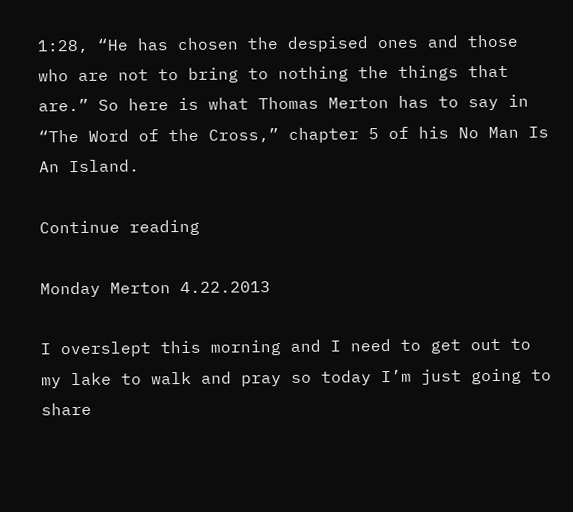1:28, “He has chosen the despised ones and those who are not to bring to nothing the things that are.” So here is what Thomas Merton has to say in “The Word of the Cross,” chapter 5 of his No Man Is An Island.

Continue reading

Monday Merton 4.22.2013

I overslept this morning and I need to get out to my lake to walk and pray so today I’m just going to share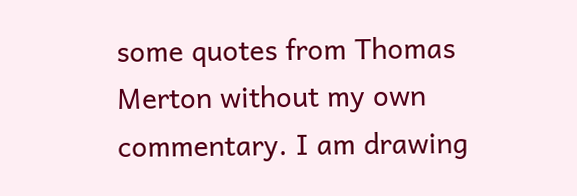some quotes from Thomas Merton without my own commentary. I am drawing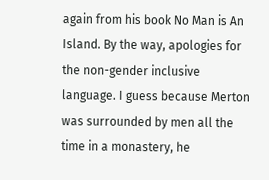again from his book No Man is An Island. By the way, apologies for the non-gender inclusive language. I guess because Merton was surrounded by men all the time in a monastery, he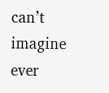can’t imagine ever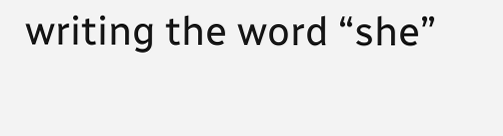writing the word “she”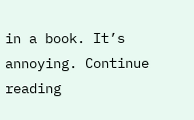in a book. It’s annoying. Continue reading